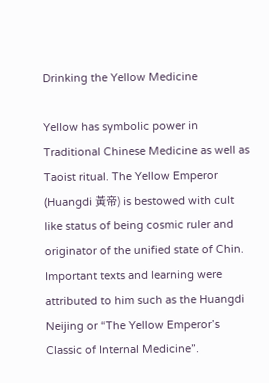Drinking the Yellow Medicine

Yellow has symbolic power in Traditional Chinese Medicine as well as Taoist ritual. The Yellow Emperor (Huangdi 黃帝) is bestowed with cult like status of being cosmic ruler and originator of the unified state of Chin. Important texts and learning were attributed to him such as the Huangdi Neijing or “The Yellow Emperor’s Classic of Internal Medicine”.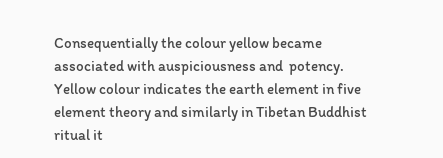Consequentially the colour yellow became associated with auspiciousness and  potency. Yellow colour indicates the earth element in five element theory and similarly in Tibetan Buddhist ritual it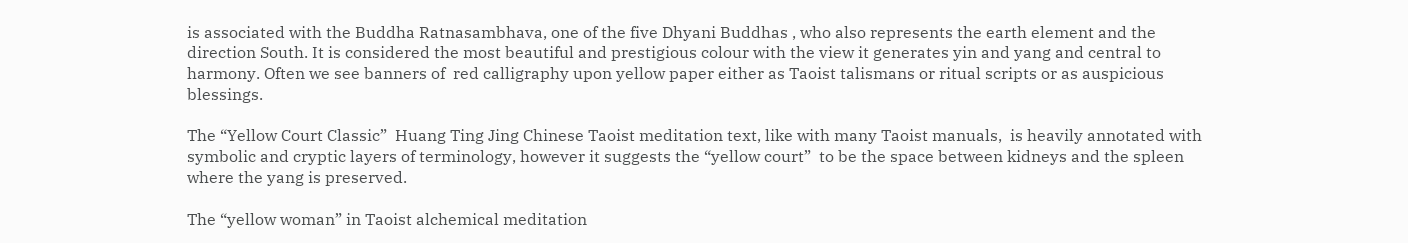is associated with the Buddha Ratnasambhava, one of the five Dhyani Buddhas , who also represents the earth element and the direction South. It is considered the most beautiful and prestigious colour with the view it generates yin and yang and central to harmony. Often we see banners of  red calligraphy upon yellow paper either as Taoist talismans or ritual scripts or as auspicious blessings.

The “Yellow Court Classic”  Huang Ting Jing Chinese Taoist meditation text, like with many Taoist manuals,  is heavily annotated with symbolic and cryptic layers of terminology, however it suggests the “yellow court”  to be the space between kidneys and the spleen where the yang is preserved.

The “yellow woman” in Taoist alchemical meditation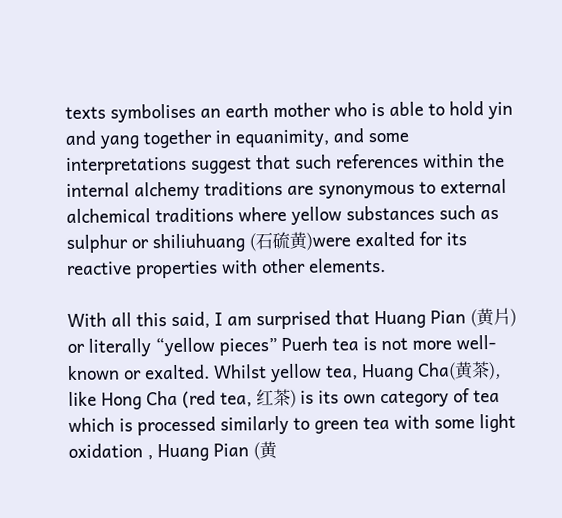texts symbolises an earth mother who is able to hold yin and yang together in equanimity, and some interpretations suggest that such references within the internal alchemy traditions are synonymous to external alchemical traditions where yellow substances such as sulphur or shiliuhuang (石硫黄)were exalted for its reactive properties with other elements.

With all this said, I am surprised that Huang Pian (黄片) or literally “yellow pieces” Puerh tea is not more well-known or exalted. Whilst yellow tea, Huang Cha(黄茶), like Hong Cha (red tea, 红茶) is its own category of tea which is processed similarly to green tea with some light oxidation , Huang Pian (黄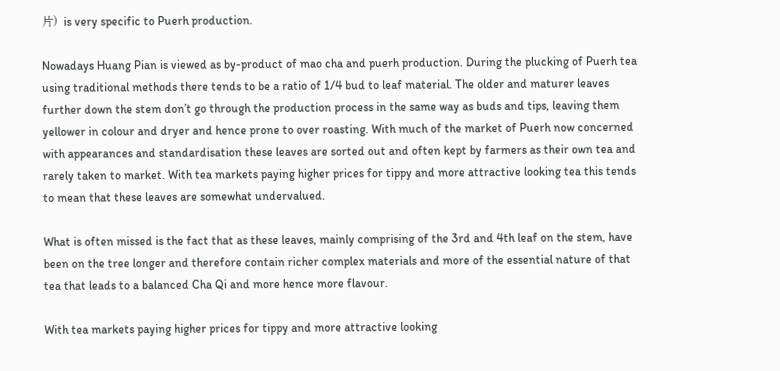片)  is very specific to Puerh production.

Nowadays Huang Pian is viewed as by-product of mao cha and puerh production. During the plucking of Puerh tea using traditional methods there tends to be a ratio of 1/4 bud to leaf material. The older and maturer leaves further down the stem don’t go through the production process in the same way as buds and tips, leaving them yellower in colour and dryer and hence prone to over roasting. With much of the market of Puerh now concerned with appearances and standardisation these leaves are sorted out and often kept by farmers as their own tea and rarely taken to market. With tea markets paying higher prices for tippy and more attractive looking tea this tends to mean that these leaves are somewhat undervalued.

What is often missed is the fact that as these leaves, mainly comprising of the 3rd and 4th leaf on the stem, have been on the tree longer and therefore contain richer complex materials and more of the essential nature of that tea that leads to a balanced Cha Qi and more hence more flavour.

With tea markets paying higher prices for tippy and more attractive looking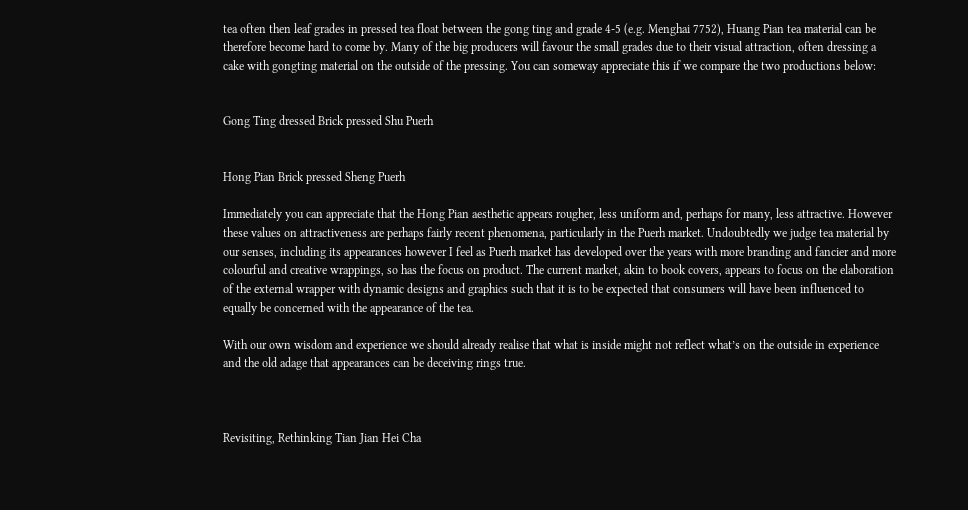tea often then leaf grades in pressed tea float between the gong ting and grade 4-5 (e.g. Menghai 7752), Huang Pian tea material can be therefore become hard to come by. Many of the big producers will favour the small grades due to their visual attraction, often dressing a cake with gongting material on the outside of the pressing. You can someway appreciate this if we compare the two productions below:


Gong Ting dressed Brick pressed Shu Puerh


Hong Pian Brick pressed Sheng Puerh

Immediately you can appreciate that the Hong Pian aesthetic appears rougher, less uniform and, perhaps for many, less attractive. However these values on attractiveness are perhaps fairly recent phenomena, particularly in the Puerh market. Undoubtedly we judge tea material by our senses, including its appearances however I feel as Puerh market has developed over the years with more branding and fancier and more colourful and creative wrappings, so has the focus on product. The current market, akin to book covers, appears to focus on the elaboration of the external wrapper with dynamic designs and graphics such that it is to be expected that consumers will have been influenced to equally be concerned with the appearance of the tea.

With our own wisdom and experience we should already realise that what is inside might not reflect what’s on the outside in experience and the old adage that appearances can be deceiving rings true.



Revisiting, Rethinking Tian Jian Hei Cha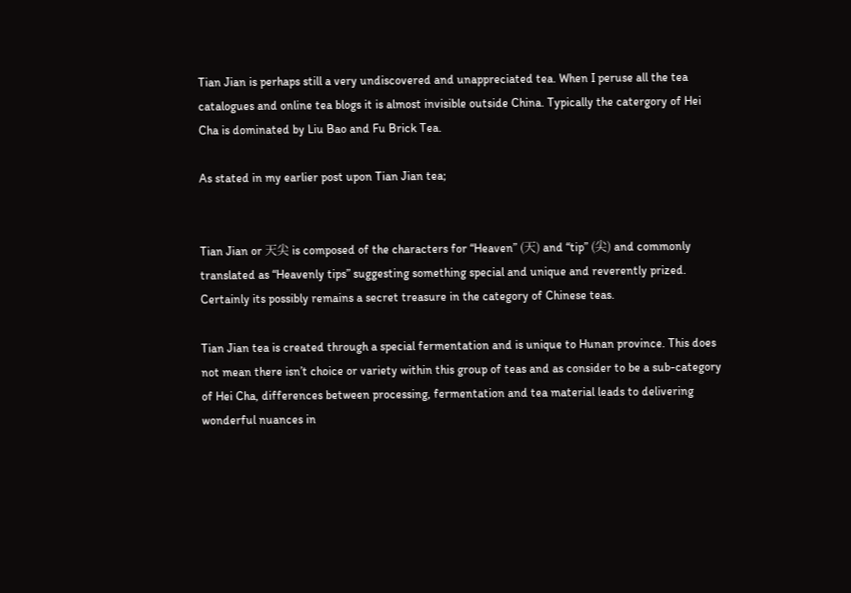Tian Jian is perhaps still a very undiscovered and unappreciated tea. When I peruse all the tea catalogues and online tea blogs it is almost invisible outside China. Typically the catergory of Hei Cha is dominated by Liu Bao and Fu Brick Tea.

As stated in my earlier post upon Tian Jian tea;


Tian Jian or 天尖 is composed of the characters for “Heaven” (天) and “tip” (尖) and commonly translated as “Heavenly tips” suggesting something special and unique and reverently prized. Certainly its possibly remains a secret treasure in the category of Chinese teas.

Tian Jian tea is created through a special fermentation and is unique to Hunan province. This does not mean there isn’t choice or variety within this group of teas and as consider to be a sub-category of Hei Cha, differences between processing, fermentation and tea material leads to delivering wonderful nuances in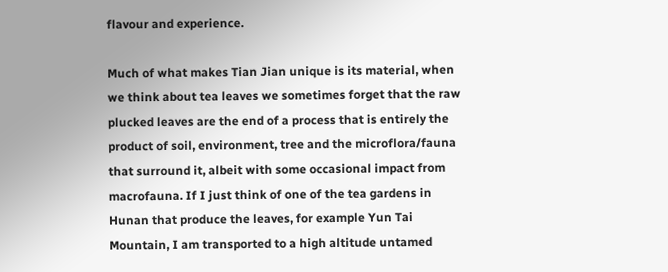flavour and experience.

Much of what makes Tian Jian unique is its material, when we think about tea leaves we sometimes forget that the raw plucked leaves are the end of a process that is entirely the product of soil, environment, tree and the microflora/fauna that surround it, albeit with some occasional impact from macrofauna. If I just think of one of the tea gardens in Hunan that produce the leaves, for example Yun Tai Mountain, I am transported to a high altitude untamed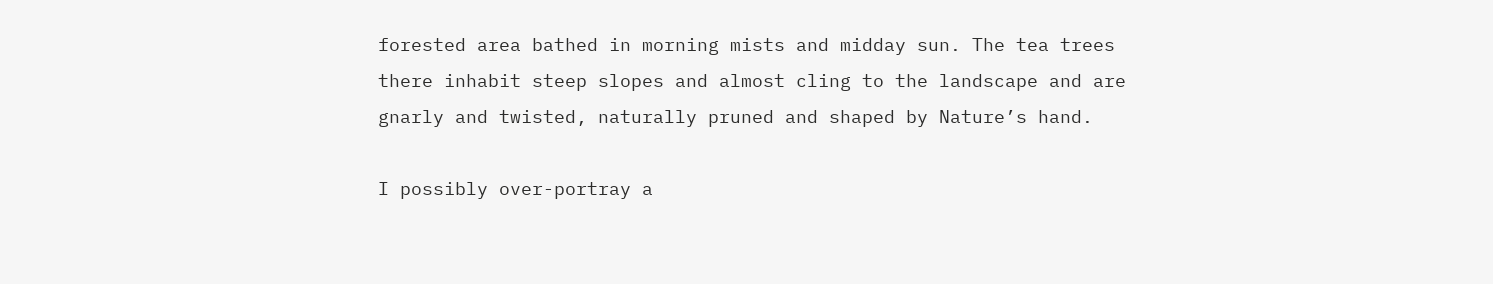forested area bathed in morning mists and midday sun. The tea trees there inhabit steep slopes and almost cling to the landscape and are gnarly and twisted, naturally pruned and shaped by Nature’s hand.

I possibly over-portray a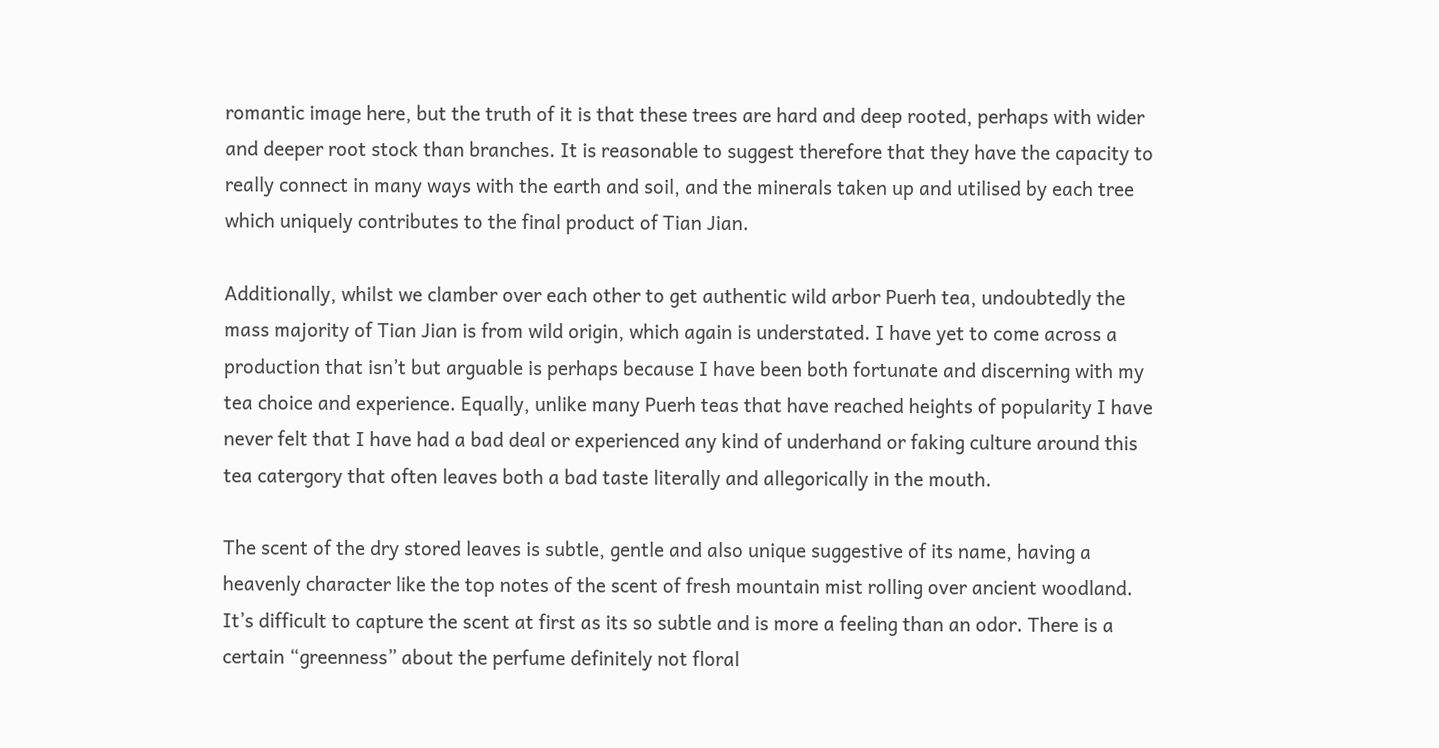romantic image here, but the truth of it is that these trees are hard and deep rooted, perhaps with wider and deeper root stock than branches. It is reasonable to suggest therefore that they have the capacity to really connect in many ways with the earth and soil, and the minerals taken up and utilised by each tree which uniquely contributes to the final product of Tian Jian.

Additionally, whilst we clamber over each other to get authentic wild arbor Puerh tea, undoubtedly the mass majority of Tian Jian is from wild origin, which again is understated. I have yet to come across a production that isn’t but arguable is perhaps because I have been both fortunate and discerning with my tea choice and experience. Equally, unlike many Puerh teas that have reached heights of popularity I have never felt that I have had a bad deal or experienced any kind of underhand or faking culture around this tea catergory that often leaves both a bad taste literally and allegorically in the mouth.

The scent of the dry stored leaves is subtle, gentle and also unique suggestive of its name, having a heavenly character like the top notes of the scent of fresh mountain mist rolling over ancient woodland. It’s difficult to capture the scent at first as its so subtle and is more a feeling than an odor. There is a certain “greenness” about the perfume definitely not floral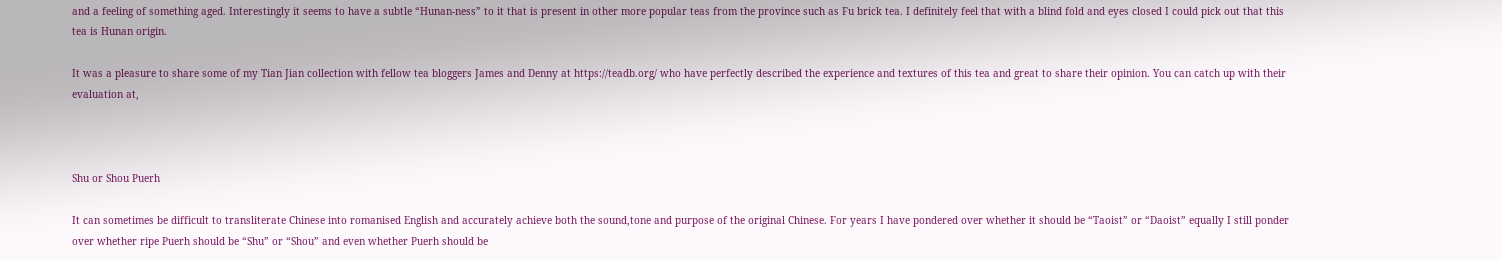and a feeling of something aged. Interestingly it seems to have a subtle “Hunan-ness” to it that is present in other more popular teas from the province such as Fu brick tea. I definitely feel that with a blind fold and eyes closed I could pick out that this tea is Hunan origin.

It was a pleasure to share some of my Tian Jian collection with fellow tea bloggers James and Denny at https://teadb.org/ who have perfectly described the experience and textures of this tea and great to share their opinion. You can catch up with their evaluation at,



Shu or Shou Puerh

It can sometimes be difficult to transliterate Chinese into romanised English and accurately achieve both the sound,tone and purpose of the original Chinese. For years I have pondered over whether it should be “Taoist” or “Daoist” equally I still ponder over whether ripe Puerh should be “Shu” or “Shou” and even whether Puerh should be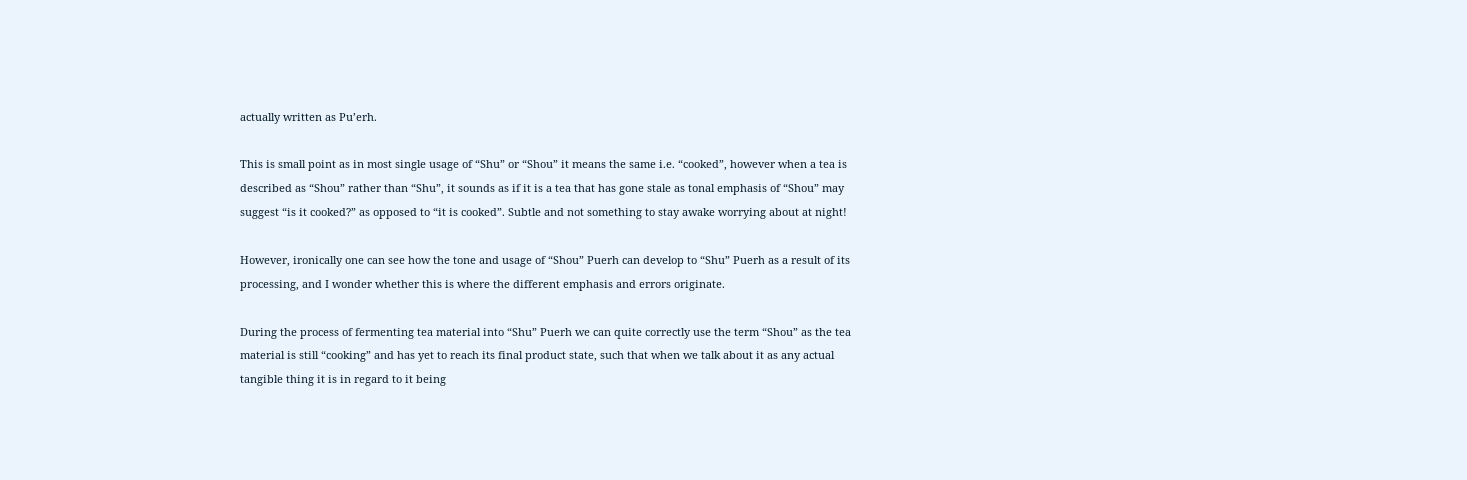actually written as Pu’erh.

This is small point as in most single usage of “Shu” or “Shou” it means the same i.e. “cooked”, however when a tea is described as “Shou” rather than “Shu”, it sounds as if it is a tea that has gone stale as tonal emphasis of “Shou” may suggest “is it cooked?” as opposed to “it is cooked”. Subtle and not something to stay awake worrying about at night!

However, ironically one can see how the tone and usage of “Shou” Puerh can develop to “Shu” Puerh as a result of its processing, and I wonder whether this is where the different emphasis and errors originate.

During the process of fermenting tea material into “Shu” Puerh we can quite correctly use the term “Shou” as the tea material is still “cooking” and has yet to reach its final product state, such that when we talk about it as any actual tangible thing it is in regard to it being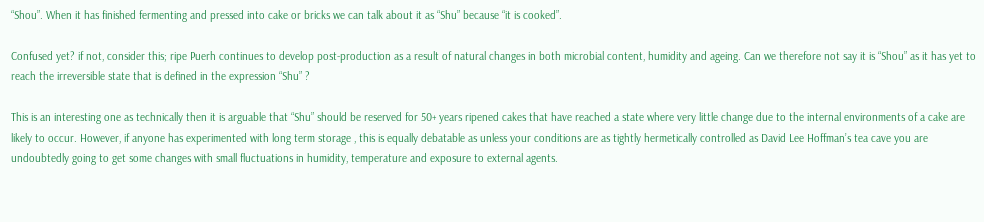“Shou”. When it has finished fermenting and pressed into cake or bricks we can talk about it as “Shu” because “it is cooked”.

Confused yet? if not, consider this; ripe Puerh continues to develop post-production as a result of natural changes in both microbial content, humidity and ageing. Can we therefore not say it is “Shou” as it has yet to reach the irreversible state that is defined in the expression “Shu” ?

This is an interesting one as technically then it is arguable that “Shu” should be reserved for 50+ years ripened cakes that have reached a state where very little change due to the internal environments of a cake are likely to occur. However, if anyone has experimented with long term storage , this is equally debatable as unless your conditions are as tightly hermetically controlled as David Lee Hoffman’s tea cave you are undoubtedly going to get some changes with small fluctuations in humidity, temperature and exposure to external agents.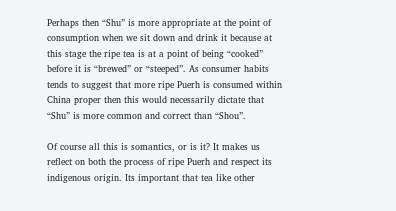Perhaps then “Shu” is more appropriate at the point of consumption when we sit down and drink it because at this stage the ripe tea is at a point of being “cooked” before it is “brewed” or “steeped”. As consumer habits tends to suggest that more ripe Puerh is consumed within China proper then this would necessarily dictate that “Shu” is more common and correct than “Shou”.

Of course all this is somantics, or is it? It makes us reflect on both the process of ripe Puerh and respect its indigenous origin. Its important that tea like other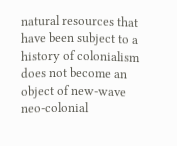natural resources that have been subject to a history of colonialism does not become an object of new-wave neo-colonial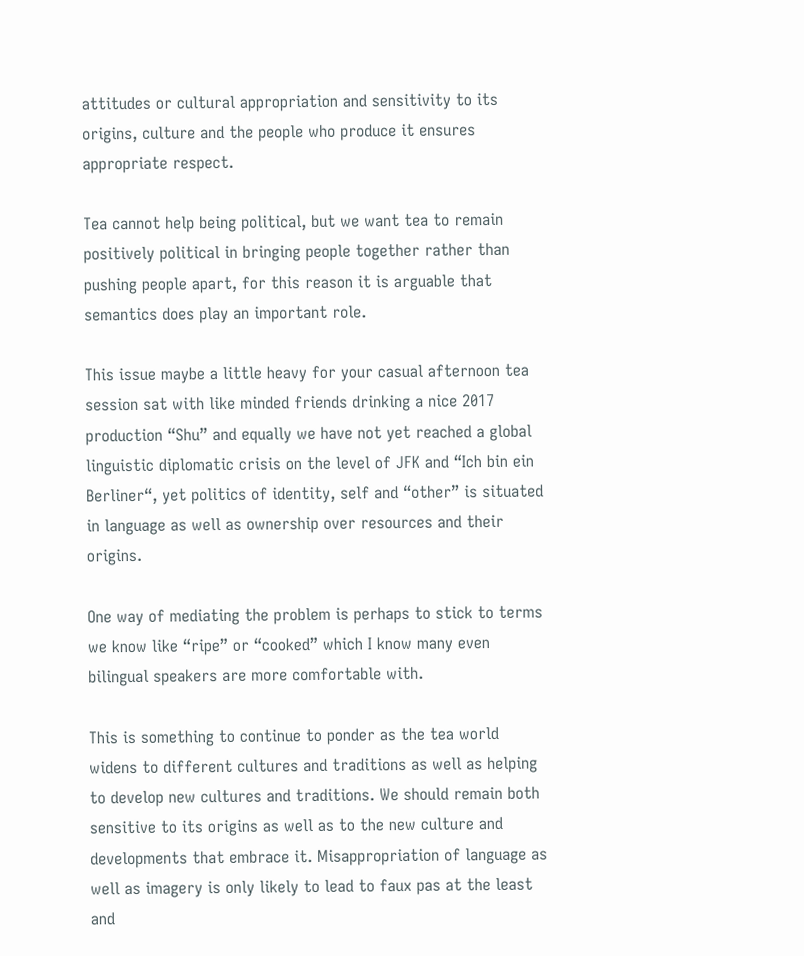attitudes or cultural appropriation and sensitivity to its origins, culture and the people who produce it ensures appropriate respect.

Tea cannot help being political, but we want tea to remain positively political in bringing people together rather than pushing people apart, for this reason it is arguable that semantics does play an important role.

This issue maybe a little heavy for your casual afternoon tea session sat with like minded friends drinking a nice 2017 production “Shu” and equally we have not yet reached a global linguistic diplomatic crisis on the level of JFK and “Ich bin ein Berliner“, yet politics of identity, self and “other” is situated in language as well as ownership over resources and their origins.

One way of mediating the problem is perhaps to stick to terms we know like “ripe” or “cooked” which I know many even bilingual speakers are more comfortable with.

This is something to continue to ponder as the tea world widens to different cultures and traditions as well as helping to develop new cultures and traditions. We should remain both sensitive to its origins as well as to the new culture and developments that embrace it. Misappropriation of language as well as imagery is only likely to lead to faux pas at the least and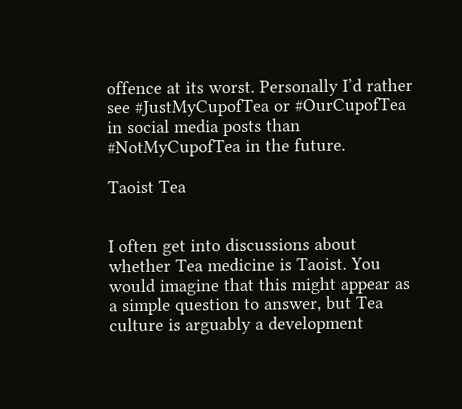offence at its worst. Personally I’d rather see #JustMyCupofTea or #OurCupofTea in social media posts than #NotMyCupofTea in the future.

Taoist Tea


I often get into discussions about whether Tea medicine is Taoist. You would imagine that this might appear as a simple question to answer, but Tea culture is arguably a development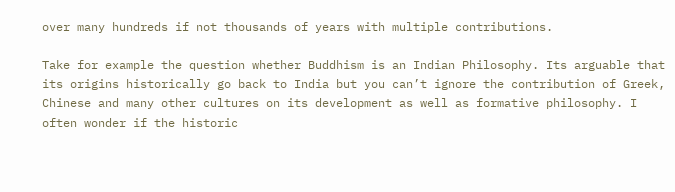over many hundreds if not thousands of years with multiple contributions.

Take for example the question whether Buddhism is an Indian Philosophy. Its arguable that its origins historically go back to India but you can’t ignore the contribution of Greek, Chinese and many other cultures on its development as well as formative philosophy. I often wonder if the historic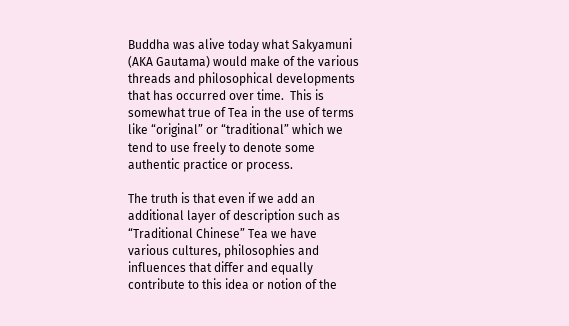Buddha was alive today what Sakyamuni (AKA Gautama) would make of the various threads and philosophical developments that has occurred over time.  This is somewhat true of Tea in the use of terms like “original” or “traditional” which we tend to use freely to denote some authentic practice or process.

The truth is that even if we add an additional layer of description such as “Traditional Chinese” Tea we have various cultures, philosophies and influences that differ and equally contribute to this idea or notion of the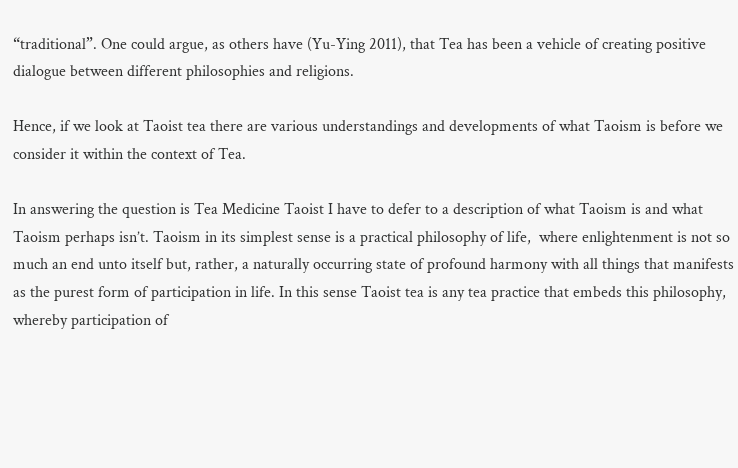“traditional”. One could argue, as others have (Yu-Ying 2011), that Tea has been a vehicle of creating positive dialogue between different philosophies and religions.

Hence, if we look at Taoist tea there are various understandings and developments of what Taoism is before we consider it within the context of Tea.

In answering the question is Tea Medicine Taoist I have to defer to a description of what Taoism is and what Taoism perhaps isn’t. Taoism in its simplest sense is a practical philosophy of life,  where enlightenment is not so much an end unto itself but, rather, a naturally occurring state of profound harmony with all things that manifests as the purest form of participation in life. In this sense Taoist tea is any tea practice that embeds this philosophy, whereby participation of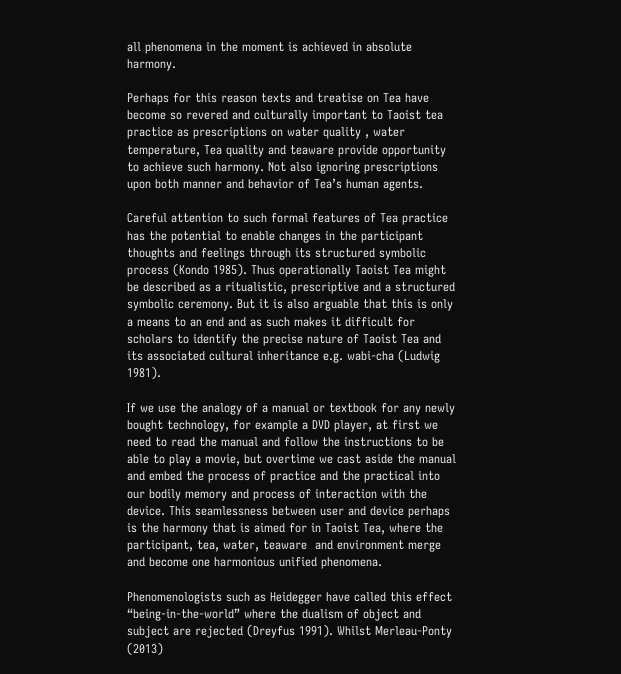all phenomena in the moment is achieved in absolute harmony.

Perhaps for this reason texts and treatise on Tea have become so revered and culturally important to Taoist tea practice as prescriptions on water quality , water temperature, Tea quality and teaware provide opportunity to achieve such harmony. Not also ignoring prescriptions upon both manner and behavior of Tea’s human agents.

Careful attention to such formal features of Tea practice has the potential to enable changes in the participant thoughts and feelings through its structured symbolic process (Kondo 1985). Thus operationally Taoist Tea might be described as a ritualistic, prescriptive and a structured symbolic ceremony. But it is also arguable that this is only a means to an end and as such makes it difficult for scholars to identify the precise nature of Taoist Tea and its associated cultural inheritance e.g. wabi-cha (Ludwig 1981).

If we use the analogy of a manual or textbook for any newly bought technology, for example a DVD player, at first we need to read the manual and follow the instructions to be able to play a movie, but overtime we cast aside the manual and embed the process of practice and the practical into our bodily memory and process of interaction with the device. This seamlessness between user and device perhaps is the harmony that is aimed for in Taoist Tea, where the participant, tea, water, teaware  and environment merge and become one harmonious unified phenomena.

Phenomenologists such as Heidegger have called this effect “being-in-the-world” where the dualism of object and subject are rejected (Dreyfus 1991). Whilst Merleau-Ponty (2013)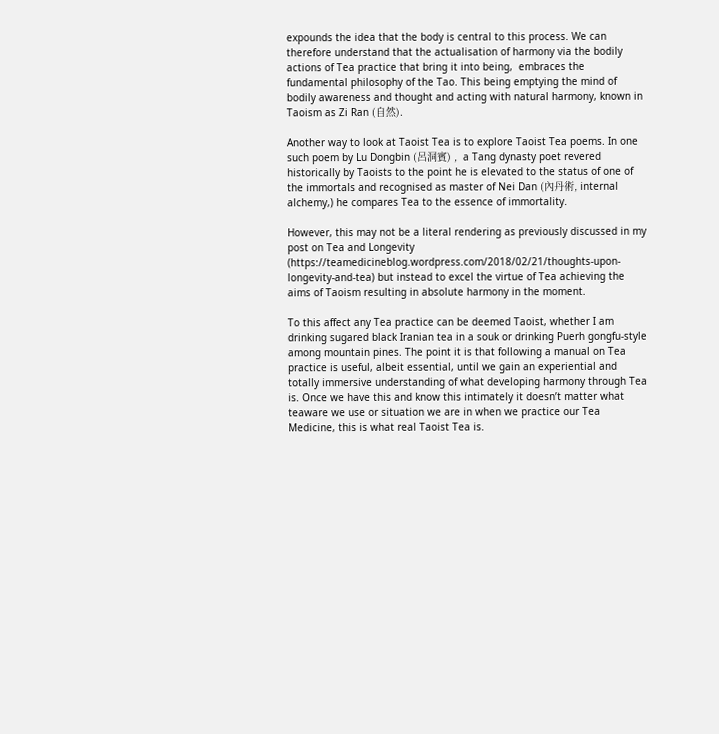expounds the idea that the body is central to this process. We can therefore understand that the actualisation of harmony via the bodily actions of Tea practice that bring it into being,  embraces the fundamental philosophy of the Tao. This being emptying the mind of bodily awareness and thought and acting with natural harmony, known in Taoism as Zi Ran (自然).

Another way to look at Taoist Tea is to explore Taoist Tea poems. In one such poem by Lu Dongbin (呂洞賓) ,  a Tang dynasty poet revered historically by Taoists to the point he is elevated to the status of one of the immortals and recognised as master of Nei Dan (內丹術, internal alchemy,) he compares Tea to the essence of immortality.

However, this may not be a literal rendering as previously discussed in my post on Tea and Longevity (https://teamedicineblog.wordpress.com/2018/02/21/thoughts-upon-longevity-and-tea) but instead to excel the virtue of Tea achieving the aims of Taoism resulting in absolute harmony in the moment.

To this affect any Tea practice can be deemed Taoist, whether I am drinking sugared black Iranian tea in a souk or drinking Puerh gongfu-style among mountain pines. The point it is that following a manual on Tea practice is useful, albeit essential, until we gain an experiential and totally immersive understanding of what developing harmony through Tea is. Once we have this and know this intimately it doesn’t matter what teaware we use or situation we are in when we practice our Tea Medicine, this is what real Taoist Tea is.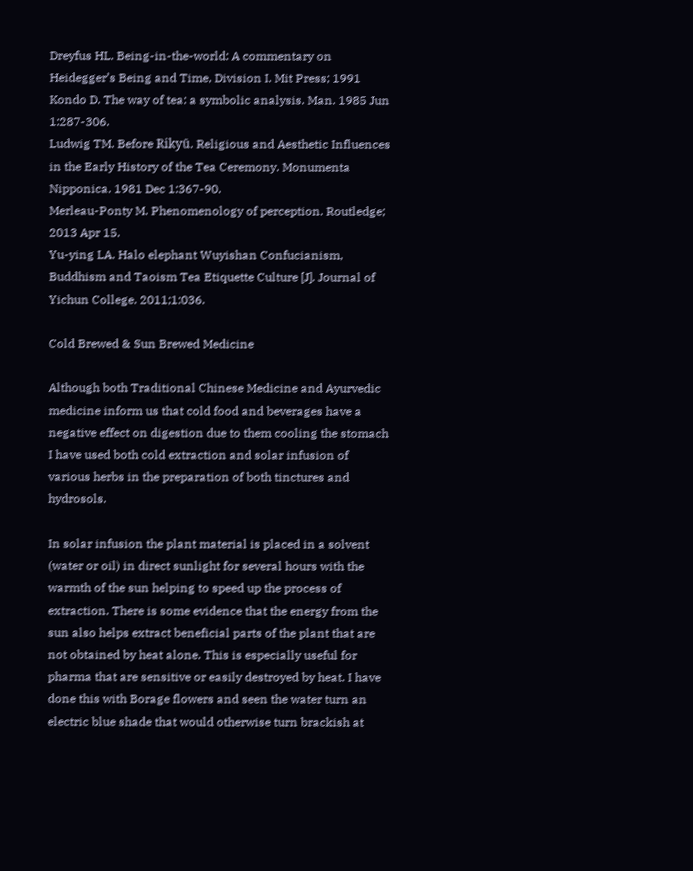Dreyfus HL. Being-in-the-world: A commentary on Heidegger’s Being and Time, Division I. Mit Press; 1991
Kondo D. The way of tea: a symbolic analysis. Man. 1985 Jun 1:287-306.
Ludwig TM. Before Rikyū. Religious and Aesthetic Influences in the Early History of the Tea Ceremony. Monumenta Nipponica. 1981 Dec 1:367-90.
Merleau-Ponty M. Phenomenology of perception. Routledge; 2013 Apr 15.
Yu-ying LA. Halo elephant Wuyishan Confucianism, Buddhism and Taoism Tea Etiquette Culture [J]. Journal of Yichun College. 2011;1:036.

Cold Brewed & Sun Brewed Medicine

Although both Traditional Chinese Medicine and Ayurvedic medicine inform us that cold food and beverages have a negative effect on digestion due to them cooling the stomach I have used both cold extraction and solar infusion of various herbs in the preparation of both tinctures and hydrosols.

In solar infusion the plant material is placed in a solvent (water or oil) in direct sunlight for several hours with the warmth of the sun helping to speed up the process of extraction. There is some evidence that the energy from the sun also helps extract beneficial parts of the plant that are not obtained by heat alone. This is especially useful for pharma that are sensitive or easily destroyed by heat. I have done this with Borage flowers and seen the water turn an electric blue shade that would otherwise turn brackish at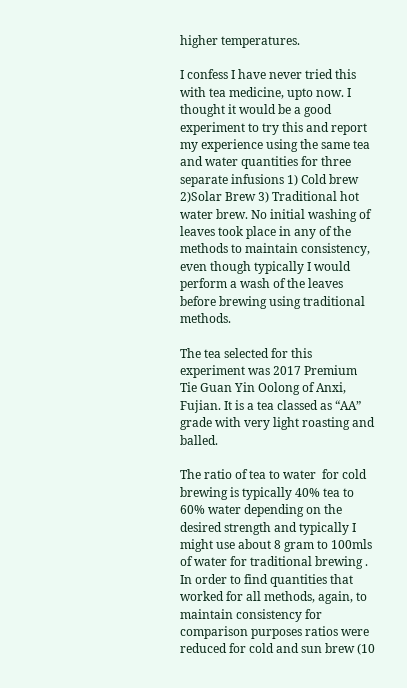higher temperatures.

I confess I have never tried this with tea medicine, upto now. I thought it would be a good experiment to try this and report my experience using the same tea and water quantities for three separate infusions 1) Cold brew 2)Solar Brew 3) Traditional hot water brew. No initial washing of leaves took place in any of the methods to maintain consistency, even though typically I would perform a wash of the leaves before brewing using traditional methods.

The tea selected for this experiment was 2017 Premium Tie Guan Yin Oolong of Anxi, Fujian. It is a tea classed as “AA” grade with very light roasting and balled.

The ratio of tea to water  for cold brewing is typically 40% tea to 60% water depending on the desired strength and typically I might use about 8 gram to 100mls of water for traditional brewing . In order to find quantities that worked for all methods, again, to maintain consistency for comparison purposes ratios were reduced for cold and sun brew (10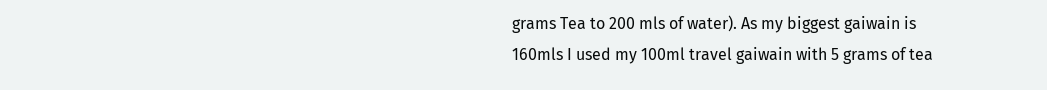grams Tea to 200 mls of water). As my biggest gaiwain is 160mls I used my 100ml travel gaiwain with 5 grams of tea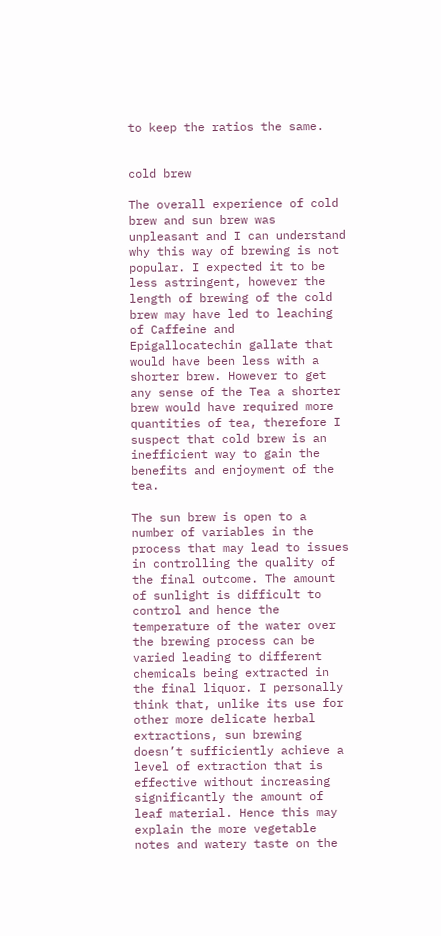to keep the ratios the same.


cold brew

The overall experience of cold brew and sun brew was unpleasant and I can understand why this way of brewing is not popular. I expected it to be less astringent, however the length of brewing of the cold brew may have led to leaching of Caffeine and Epigallocatechin gallate that would have been less with a shorter brew. However to get any sense of the Tea a shorter brew would have required more quantities of tea, therefore I suspect that cold brew is an inefficient way to gain the benefits and enjoyment of the tea.

The sun brew is open to a number of variables in the process that may lead to issues in controlling the quality of the final outcome. The amount of sunlight is difficult to control and hence the temperature of the water over the brewing process can be varied leading to different chemicals being extracted in the final liquor. I personally think that, unlike its use for other more delicate herbal extractions, sun brewing doesn’t sufficiently achieve a level of extraction that is effective without increasing significantly the amount of leaf material. Hence this may explain the more vegetable notes and watery taste on the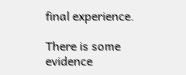final experience.

There is some evidence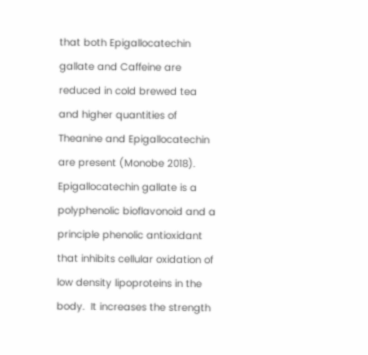that both Epigallocatechin gallate and Caffeine are reduced in cold brewed tea and higher quantities of Theanine and Epigallocatechin are present (Monobe 2018). Epigallocatechin gallate is a polyphenolic bioflavonoid and a principle phenolic antioxidant that inhibits cellular oxidation of low density lipoproteins in the body.  It increases the strength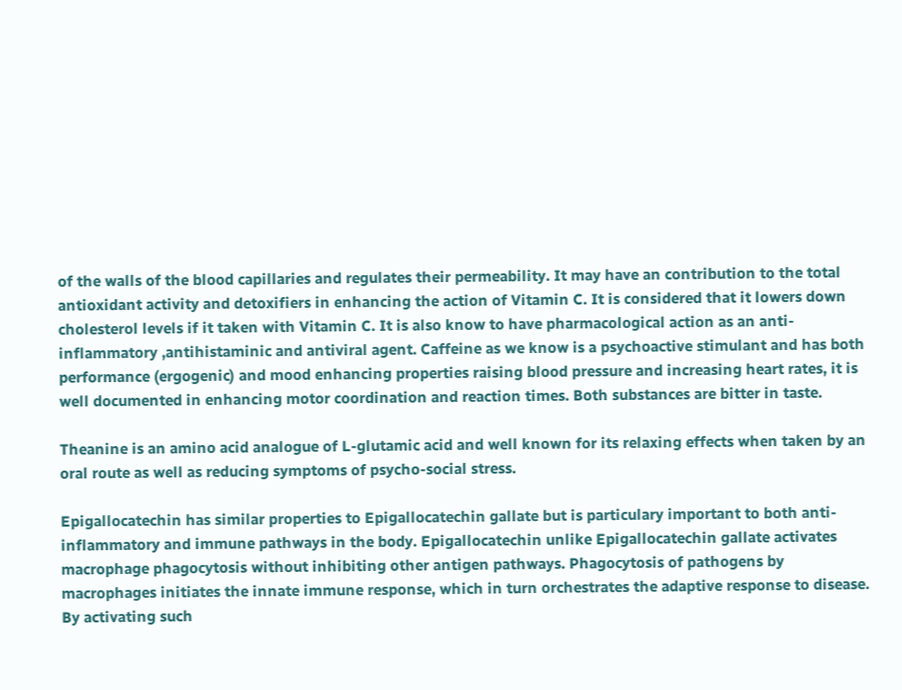of the walls of the blood capillaries and regulates their permeability. It may have an contribution to the total antioxidant activity and detoxifiers in enhancing the action of Vitamin C. It is considered that it lowers down cholesterol levels if it taken with Vitamin C. It is also know to have pharmacological action as an anti-inflammatory ,antihistaminic and antiviral agent. Caffeine as we know is a psychoactive stimulant and has both performance (ergogenic) and mood enhancing properties raising blood pressure and increasing heart rates, it is well documented in enhancing motor coordination and reaction times. Both substances are bitter in taste.

Theanine is an amino acid analogue of L-glutamic acid and well known for its relaxing effects when taken by an oral route as well as reducing symptoms of psycho-social stress.

Epigallocatechin has similar properties to Epigallocatechin gallate but is particulary important to both anti-inflammatory and immune pathways in the body. Epigallocatechin unlike Epigallocatechin gallate activates macrophage phagocytosis without inhibiting other antigen pathways. Phagocytosis of pathogens by macrophages initiates the innate immune response, which in turn orchestrates the adaptive response to disease. By activating such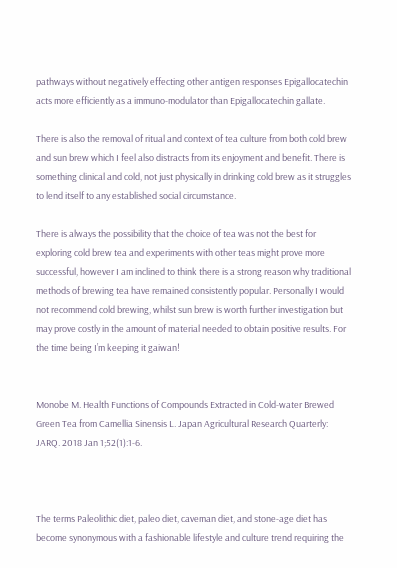pathways without negatively effecting other antigen responses Epigallocatechin acts more efficiently as a immuno-modulator than Epigallocatechin gallate.

There is also the removal of ritual and context of tea culture from both cold brew and sun brew which I feel also distracts from its enjoyment and benefit. There is something clinical and cold, not just physically in drinking cold brew as it struggles to lend itself to any established social circumstance.

There is always the possibility that the choice of tea was not the best for exploring cold brew tea and experiments with other teas might prove more successful, however I am inclined to think there is a strong reason why traditional methods of brewing tea have remained consistently popular. Personally I would not recommend cold brewing, whilst sun brew is worth further investigation but may prove costly in the amount of material needed to obtain positive results. For the time being I’m keeping it gaiwan!


Monobe M. Health Functions of Compounds Extracted in Cold-water Brewed Green Tea from Camellia Sinensis L. Japan Agricultural Research Quarterly: JARQ. 2018 Jan 1;52(1):1-6.



The terms Paleolithic diet, paleo diet, caveman diet, and stone-age diet has become synonymous with a fashionable lifestyle and culture trend requiring the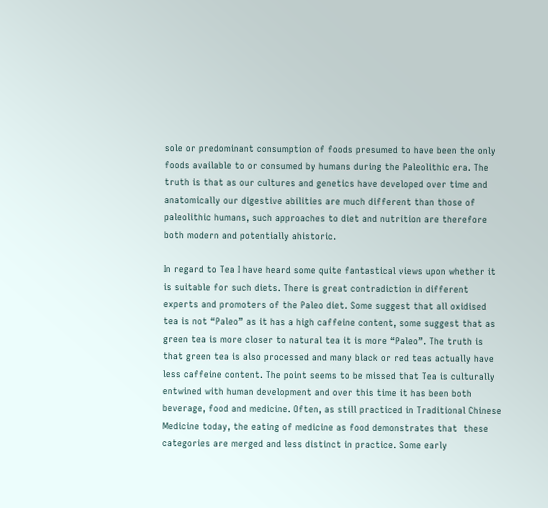sole or predominant consumption of foods presumed to have been the only foods available to or consumed by humans during the Paleolithic era. The truth is that as our cultures and genetics have developed over time and anatomically our digestive abilities are much different than those of paleolithic humans, such approaches to diet and nutrition are therefore both modern and potentially ahistoric.

In regard to Tea I have heard some quite fantastical views upon whether it is suitable for such diets. There is great contradiction in different experts and promoters of the Paleo diet. Some suggest that all oxidised tea is not “Paleo” as it has a high caffeine content, some suggest that as green tea is more closer to natural tea it is more “Paleo”. The truth is that green tea is also processed and many black or red teas actually have less caffeine content. The point seems to be missed that Tea is culturally entwined with human development and over this time it has been both beverage, food and medicine. Often, as still practiced in Traditional Chinese Medicine today, the eating of medicine as food demonstrates that  these categories are merged and less distinct in practice. Some early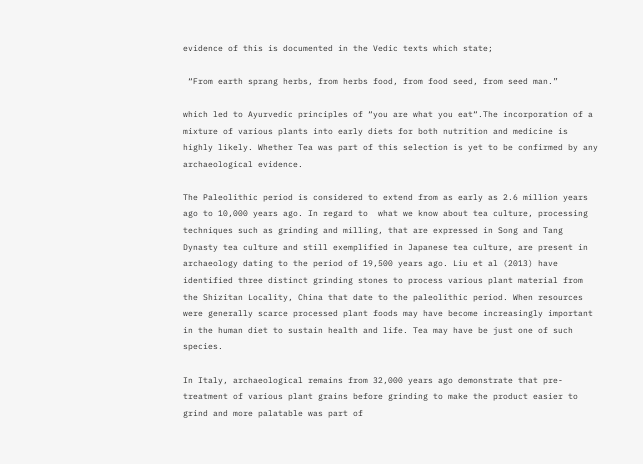evidence of this is documented in the Vedic texts which state;

 “From earth sprang herbs, from herbs food, from food seed, from seed man.”

which led to Ayurvedic principles of “you are what you eat“.The incorporation of a mixture of various plants into early diets for both nutrition and medicine is highly likely. Whether Tea was part of this selection is yet to be confirmed by any archaeological evidence.

The Paleolithic period is considered to extend from as early as 2.6 million years ago to 10,000 years ago. In regard to  what we know about tea culture, processing techniques such as grinding and milling, that are expressed in Song and Tang Dynasty tea culture and still exemplified in Japanese tea culture, are present in archaeology dating to the period of 19,500 years ago. Liu et al (2013) have identified three distinct grinding stones to process various plant material from the Shizitan Locality, China that date to the paleolithic period. When resources were generally scarce processed plant foods may have become increasingly important in the human diet to sustain health and life. Tea may have be just one of such species.

In Italy, archaeological remains from 32,000 years ago demonstrate that pre-treatment of various plant grains before grinding to make the product easier to grind and more palatable was part of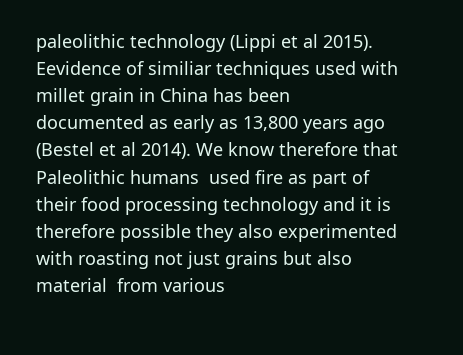paleolithic technology (Lippi et al 2015). Eevidence of similiar techniques used with millet grain in China has been documented as early as 13,800 years ago (Bestel et al 2014). We know therefore that Paleolithic humans  used fire as part of their food processing technology and it is therefore possible they also experimented with roasting not just grains but also material  from various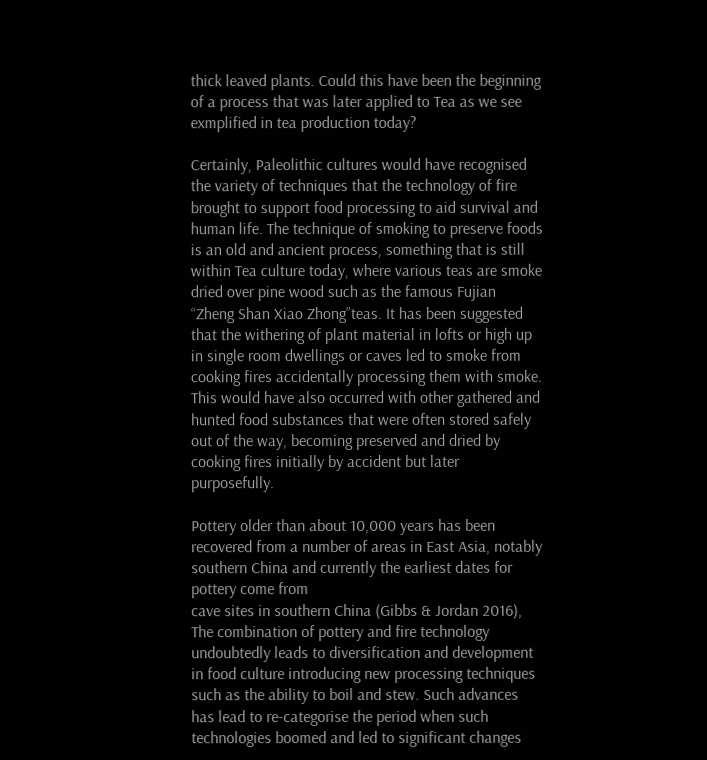thick leaved plants. Could this have been the beginning of a process that was later applied to Tea as we see exmplified in tea production today?

Certainly, Paleolithic cultures would have recognised the variety of techniques that the technology of fire brought to support food processing to aid survival and human life. The technique of smoking to preserve foods is an old and ancient process, something that is still within Tea culture today, where various teas are smoke dried over pine wood such as the famous Fujian  “Zheng Shan Xiao Zhong”teas. It has been suggested that the withering of plant material in lofts or high up in single room dwellings or caves led to smoke from cooking fires accidentally processing them with smoke. This would have also occurred with other gathered and hunted food substances that were often stored safely out of the way, becoming preserved and dried by cooking fires initially by accident but later purposefully.

Pottery older than about 10,000 years has been recovered from a number of areas in East Asia, notably southern China and currently the earliest dates for pottery come from
cave sites in southern China (Gibbs & Jordan 2016), The combination of pottery and fire technology undoubtedly leads to diversification and development in food culture introducing new processing techniques such as the ability to boil and stew. Such advances has lead to re-categorise the period when such technologies boomed and led to significant changes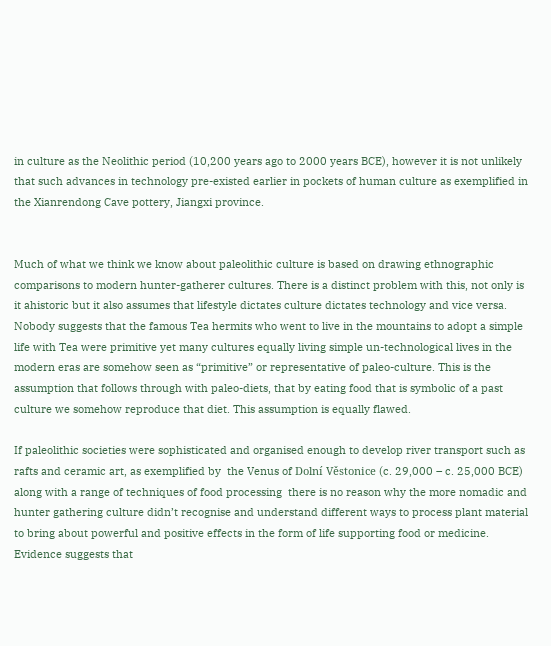in culture as the Neolithic period (10,200 years ago to 2000 years BCE), however it is not unlikely that such advances in technology pre-existed earlier in pockets of human culture as exemplified in the Xianrendong Cave pottery, Jiangxi province.


Much of what we think we know about paleolithic culture is based on drawing ethnographic comparisons to modern hunter-gatherer cultures. There is a distinct problem with this, not only is it ahistoric but it also assumes that lifestyle dictates culture dictates technology and vice versa. Nobody suggests that the famous Tea hermits who went to live in the mountains to adopt a simple life with Tea were primitive yet many cultures equally living simple un-technological lives in the modern eras are somehow seen as “primitive” or representative of paleo-culture. This is the assumption that follows through with paleo-diets, that by eating food that is symbolic of a past culture we somehow reproduce that diet. This assumption is equally flawed.

If paleolithic societies were sophisticated and organised enough to develop river transport such as rafts and ceramic art, as exemplified by  the Venus of Dolní Věstonice (c. 29,000 – c. 25,000 BCE) along with a range of techniques of food processing  there is no reason why the more nomadic and hunter gathering culture didn’t recognise and understand different ways to process plant material to bring about powerful and positive effects in the form of life supporting food or medicine. Evidence suggests that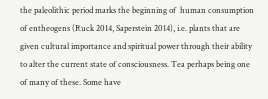the paleolithic period marks the beginning of  human consumption of entheogens (Ruck 2014, Saperstein 2014), i.e. plants that are given cultural importance and spiritual power through their ability to alter the current state of consciousness. Tea perhaps being one of many of these. Some have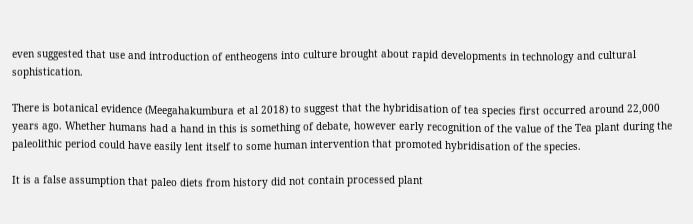even suggested that use and introduction of entheogens into culture brought about rapid developments in technology and cultural sophistication.

There is botanical evidence (Meegahakumbura et al 2018) to suggest that the hybridisation of tea species first occurred around 22,000 years ago. Whether humans had a hand in this is something of debate, however early recognition of the value of the Tea plant during the paleolithic period could have easily lent itself to some human intervention that promoted hybridisation of the species.

It is a false assumption that paleo diets from history did not contain processed plant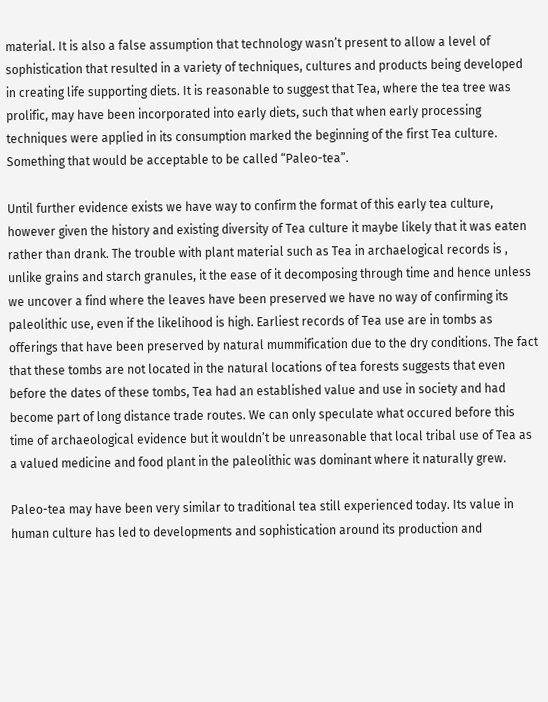material. It is also a false assumption that technology wasn’t present to allow a level of sophistication that resulted in a variety of techniques, cultures and products being developed in creating life supporting diets. It is reasonable to suggest that Tea, where the tea tree was prolific, may have been incorporated into early diets, such that when early processing techniques were applied in its consumption marked the beginning of the first Tea culture. Something that would be acceptable to be called “Paleo-tea”.

Until further evidence exists we have way to confirm the format of this early tea culture, however given the history and existing diversity of Tea culture it maybe likely that it was eaten rather than drank. The trouble with plant material such as Tea in archaelogical records is , unlike grains and starch granules, it the ease of it decomposing through time and hence unless we uncover a find where the leaves have been preserved we have no way of confirming its paleolithic use, even if the likelihood is high. Earliest records of Tea use are in tombs as offerings that have been preserved by natural mummification due to the dry conditions. The fact that these tombs are not located in the natural locations of tea forests suggests that even before the dates of these tombs, Tea had an established value and use in society and had become part of long distance trade routes. We can only speculate what occured before this time of archaeological evidence but it wouldn’t be unreasonable that local tribal use of Tea as a valued medicine and food plant in the paleolithic was dominant where it naturally grew.

Paleo-tea may have been very similar to traditional tea still experienced today. Its value in human culture has led to developments and sophistication around its production and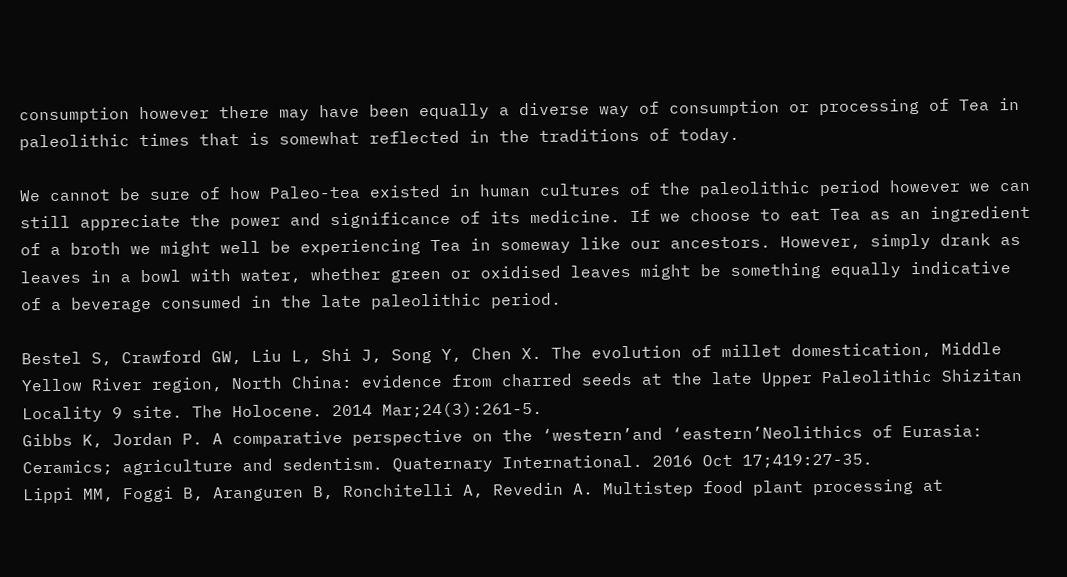consumption however there may have been equally a diverse way of consumption or processing of Tea in paleolithic times that is somewhat reflected in the traditions of today.

We cannot be sure of how Paleo-tea existed in human cultures of the paleolithic period however we can still appreciate the power and significance of its medicine. If we choose to eat Tea as an ingredient of a broth we might well be experiencing Tea in someway like our ancestors. However, simply drank as leaves in a bowl with water, whether green or oxidised leaves might be something equally indicative of a beverage consumed in the late paleolithic period.

Bestel S, Crawford GW, Liu L, Shi J, Song Y, Chen X. The evolution of millet domestication, Middle Yellow River region, North China: evidence from charred seeds at the late Upper Paleolithic Shizitan Locality 9 site. The Holocene. 2014 Mar;24(3):261-5.
Gibbs K, Jordan P. A comparative perspective on the ‘western’and ‘eastern’Neolithics of Eurasia: Ceramics; agriculture and sedentism. Quaternary International. 2016 Oct 17;419:27-35.
Lippi MM, Foggi B, Aranguren B, Ronchitelli A, Revedin A. Multistep food plant processing at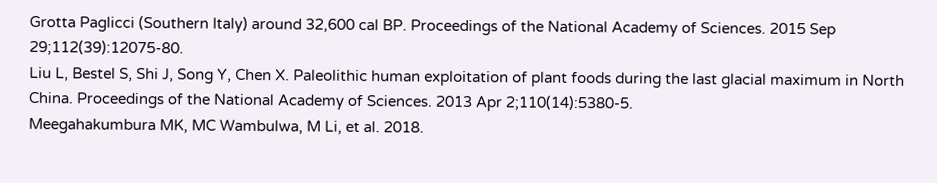Grotta Paglicci (Southern Italy) around 32,600 cal BP. Proceedings of the National Academy of Sciences. 2015 Sep 29;112(39):12075-80.
Liu L, Bestel S, Shi J, Song Y, Chen X. Paleolithic human exploitation of plant foods during the last glacial maximum in North China. Proceedings of the National Academy of Sciences. 2013 Apr 2;110(14):5380-5.
Meegahakumbura MK, MC Wambulwa, M Li, et al. 2018.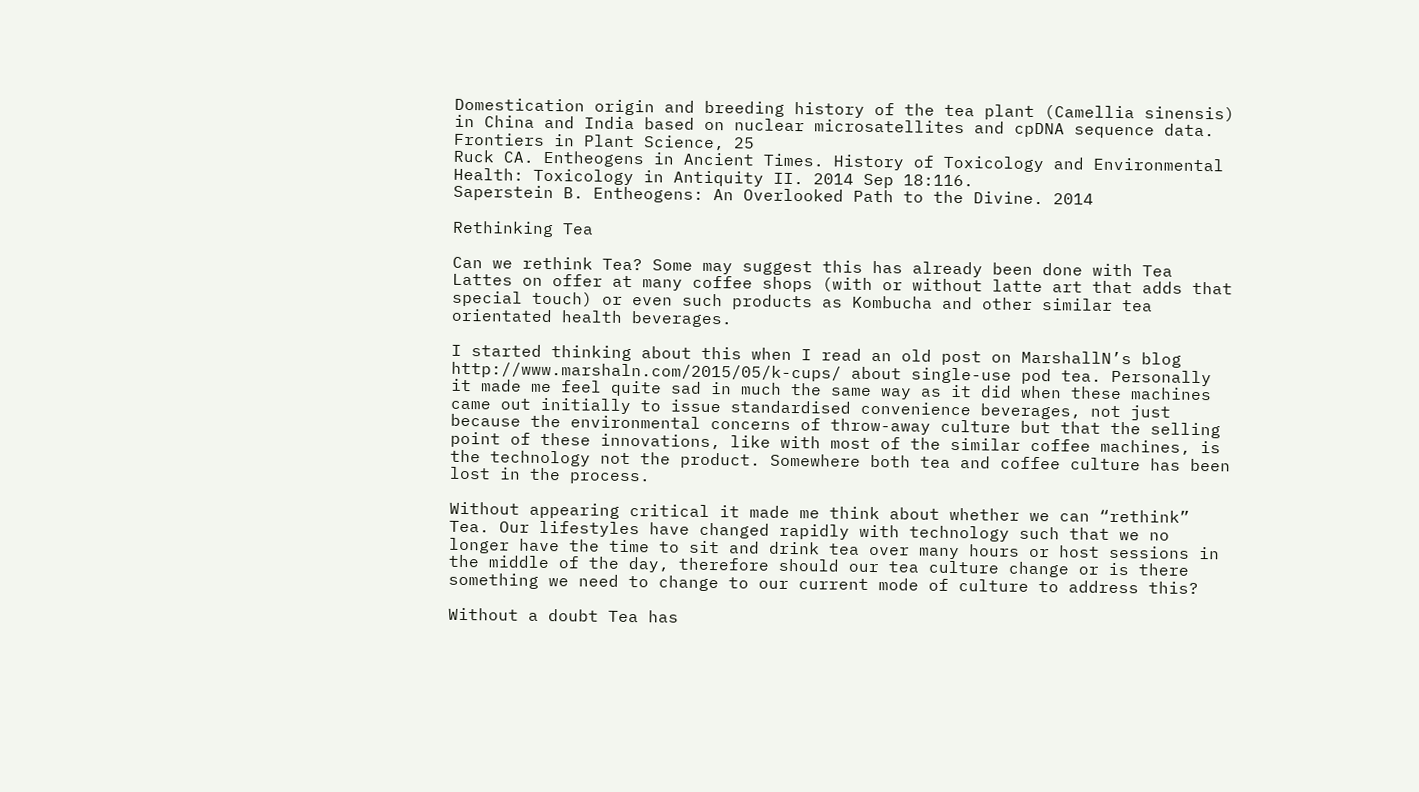Domestication origin and breeding history of the tea plant (Camellia sinensis) in China and India based on nuclear microsatellites and cpDNA sequence data. Frontiers in Plant Science, 25
Ruck CA. Entheogens in Ancient Times. History of Toxicology and Environmental Health: Toxicology in Antiquity II. 2014 Sep 18:116.
Saperstein B. Entheogens: An Overlooked Path to the Divine. 2014

Rethinking Tea

Can we rethink Tea? Some may suggest this has already been done with Tea Lattes on offer at many coffee shops (with or without latte art that adds that special touch) or even such products as Kombucha and other similar tea orientated health beverages.

I started thinking about this when I read an old post on MarshallN’s blog http://www.marshaln.com/2015/05/k-cups/ about single-use pod tea. Personally it made me feel quite sad in much the same way as it did when these machines came out initially to issue standardised convenience beverages, not just because the environmental concerns of throw-away culture but that the selling point of these innovations, like with most of the similar coffee machines, is the technology not the product. Somewhere both tea and coffee culture has been lost in the process.

Without appearing critical it made me think about whether we can “rethink” Tea. Our lifestyles have changed rapidly with technology such that we no longer have the time to sit and drink tea over many hours or host sessions in the middle of the day, therefore should our tea culture change or is there something we need to change to our current mode of culture to address this?

Without a doubt Tea has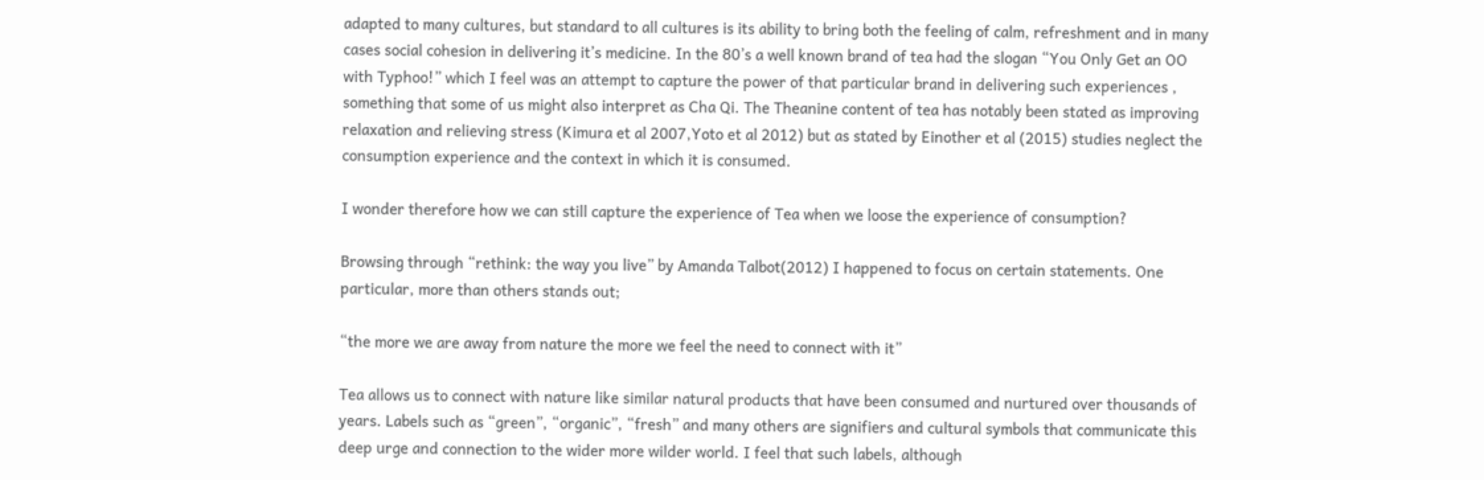adapted to many cultures, but standard to all cultures is its ability to bring both the feeling of calm, refreshment and in many cases social cohesion in delivering it’s medicine. In the 80’s a well known brand of tea had the slogan “You Only Get an OO with Typhoo!” which I feel was an attempt to capture the power of that particular brand in delivering such experiences , something that some of us might also interpret as Cha Qi. The Theanine content of tea has notably been stated as improving relaxation and relieving stress (Kimura et al 2007,Yoto et al 2012) but as stated by Einother et al (2015) studies neglect the consumption experience and the context in which it is consumed.

I wonder therefore how we can still capture the experience of Tea when we loose the experience of consumption?

Browsing through “rethink: the way you live” by Amanda Talbot(2012) I happened to focus on certain statements. One particular, more than others stands out;

“the more we are away from nature the more we feel the need to connect with it”

Tea allows us to connect with nature like similar natural products that have been consumed and nurtured over thousands of years. Labels such as “green”, “organic”, “fresh” and many others are signifiers and cultural symbols that communicate this deep urge and connection to the wider more wilder world. I feel that such labels, although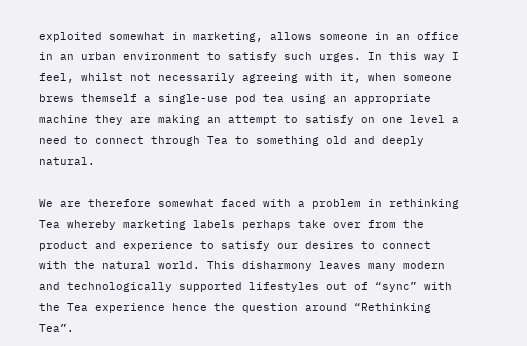exploited somewhat in marketing, allows someone in an office in an urban environment to satisfy such urges. In this way I feel, whilst not necessarily agreeing with it, when someone brews themself a single-use pod tea using an appropriate machine they are making an attempt to satisfy on one level a need to connect through Tea to something old and deeply natural.

We are therefore somewhat faced with a problem in rethinking Tea whereby marketing labels perhaps take over from the product and experience to satisfy our desires to connect with the natural world. This disharmony leaves many modern and technologically supported lifestyles out of “sync” with the Tea experience hence the question around “Rethinking Tea”.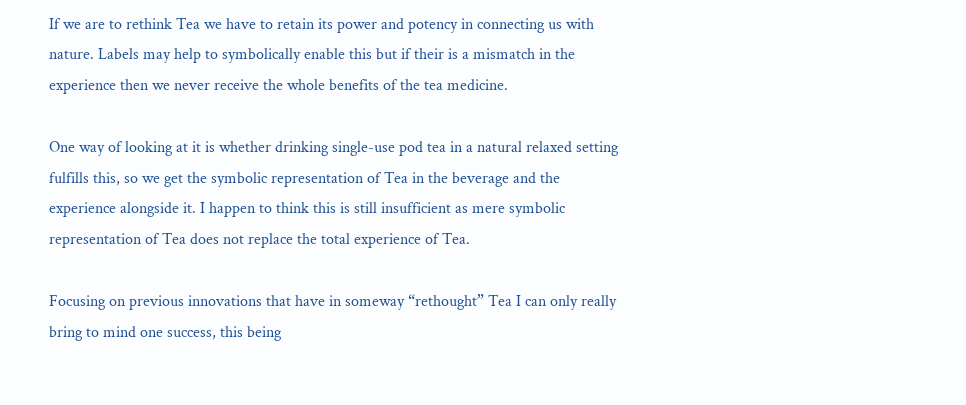If we are to rethink Tea we have to retain its power and potency in connecting us with nature. Labels may help to symbolically enable this but if their is a mismatch in the experience then we never receive the whole benefits of the tea medicine.

One way of looking at it is whether drinking single-use pod tea in a natural relaxed setting fulfills this, so we get the symbolic representation of Tea in the beverage and the experience alongside it. I happen to think this is still insufficient as mere symbolic representation of Tea does not replace the total experience of Tea.

Focusing on previous innovations that have in someway “rethought” Tea I can only really bring to mind one success, this being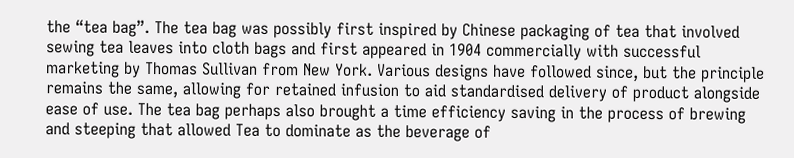the “tea bag”. The tea bag was possibly first inspired by Chinese packaging of tea that involved sewing tea leaves into cloth bags and first appeared in 1904 commercially with successful marketing by Thomas Sullivan from New York. Various designs have followed since, but the principle remains the same, allowing for retained infusion to aid standardised delivery of product alongside ease of use. The tea bag perhaps also brought a time efficiency saving in the process of brewing and steeping that allowed Tea to dominate as the beverage of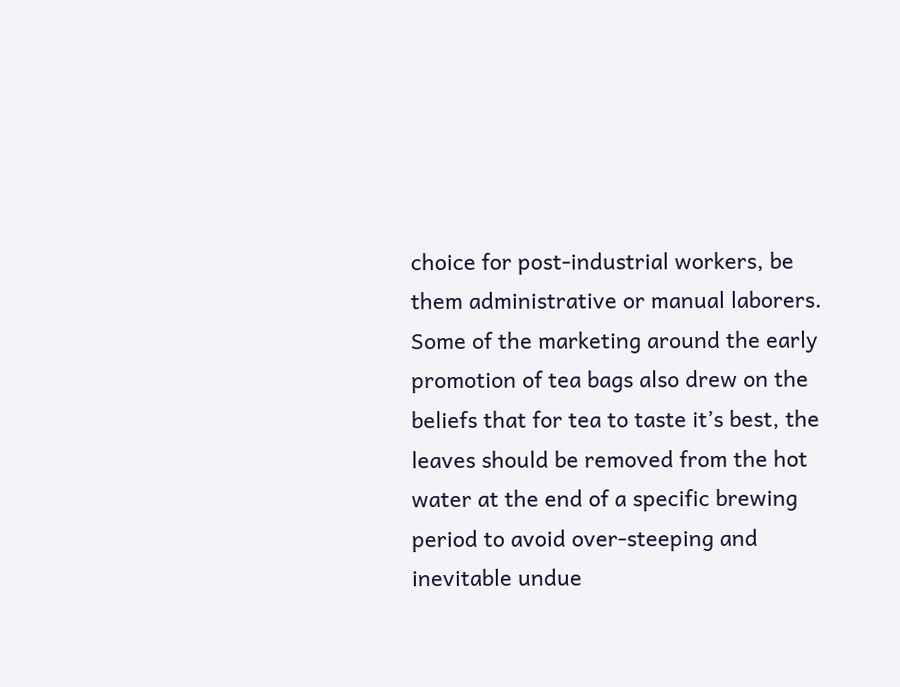choice for post-industrial workers, be them administrative or manual laborers. Some of the marketing around the early promotion of tea bags also drew on the beliefs that for tea to taste it’s best, the leaves should be removed from the hot water at the end of a specific brewing period to avoid over-steeping and inevitable undue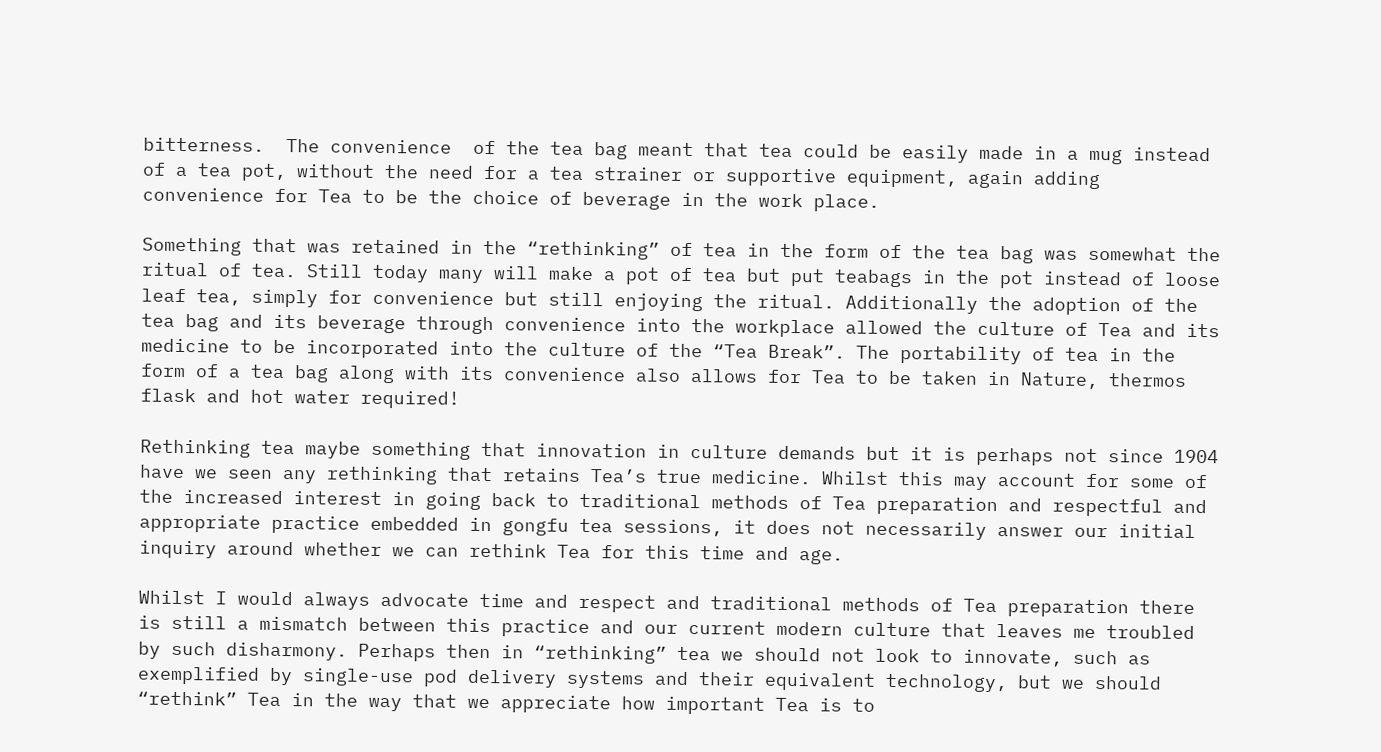bitterness.  The convenience  of the tea bag meant that tea could be easily made in a mug instead of a tea pot, without the need for a tea strainer or supportive equipment, again adding convenience for Tea to be the choice of beverage in the work place.

Something that was retained in the “rethinking” of tea in the form of the tea bag was somewhat the ritual of tea. Still today many will make a pot of tea but put teabags in the pot instead of loose leaf tea, simply for convenience but still enjoying the ritual. Additionally the adoption of the tea bag and its beverage through convenience into the workplace allowed the culture of Tea and its medicine to be incorporated into the culture of the “Tea Break”. The portability of tea in the form of a tea bag along with its convenience also allows for Tea to be taken in Nature, thermos flask and hot water required!

Rethinking tea maybe something that innovation in culture demands but it is perhaps not since 1904 have we seen any rethinking that retains Tea’s true medicine. Whilst this may account for some of the increased interest in going back to traditional methods of Tea preparation and respectful and appropriate practice embedded in gongfu tea sessions, it does not necessarily answer our initial inquiry around whether we can rethink Tea for this time and age.

Whilst I would always advocate time and respect and traditional methods of Tea preparation there is still a mismatch between this practice and our current modern culture that leaves me troubled by such disharmony. Perhaps then in “rethinking” tea we should not look to innovate, such as exemplified by single-use pod delivery systems and their equivalent technology, but we should “rethink” Tea in the way that we appreciate how important Tea is to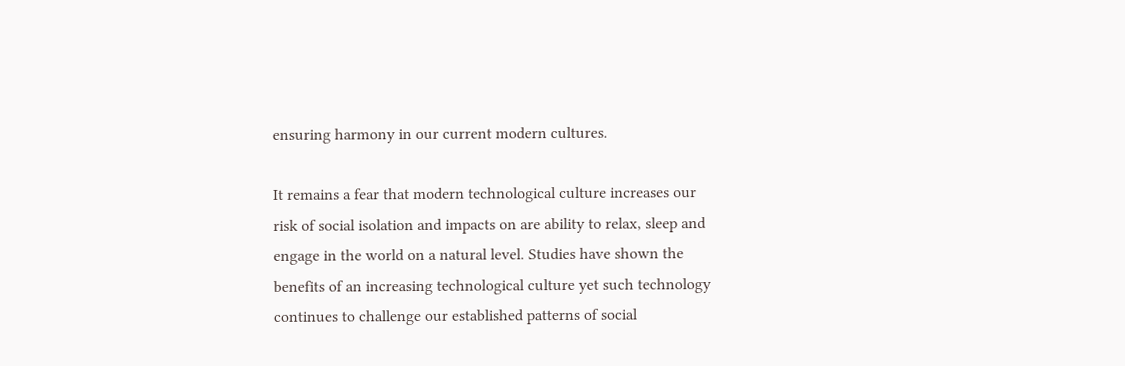ensuring harmony in our current modern cultures.

It remains a fear that modern technological culture increases our risk of social isolation and impacts on are ability to relax, sleep and engage in the world on a natural level. Studies have shown the benefits of an increasing technological culture yet such technology continues to challenge our established patterns of social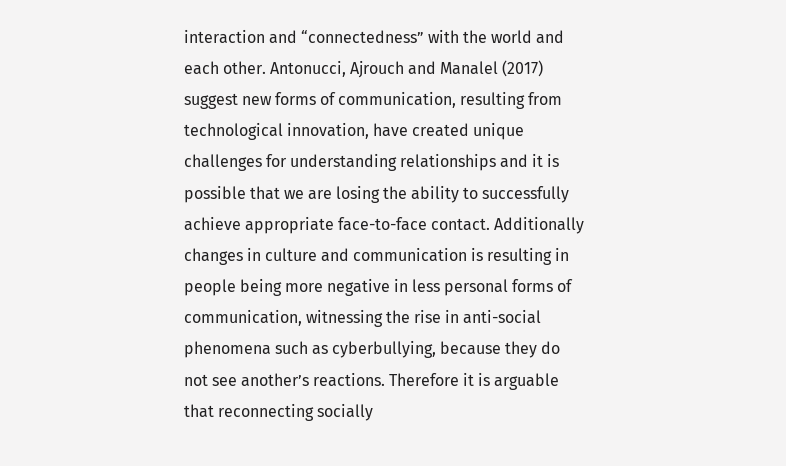interaction and “connectedness” with the world and each other. Antonucci, Ajrouch and Manalel (2017) suggest new forms of communication, resulting from technological innovation, have created unique challenges for understanding relationships and it is possible that we are losing the ability to successfully achieve appropriate face-to-face contact. Additionally changes in culture and communication is resulting in people being more negative in less personal forms of communication, witnessing the rise in anti-social phenomena such as cyberbullying, because they do not see another’s reactions. Therefore it is arguable that reconnecting socially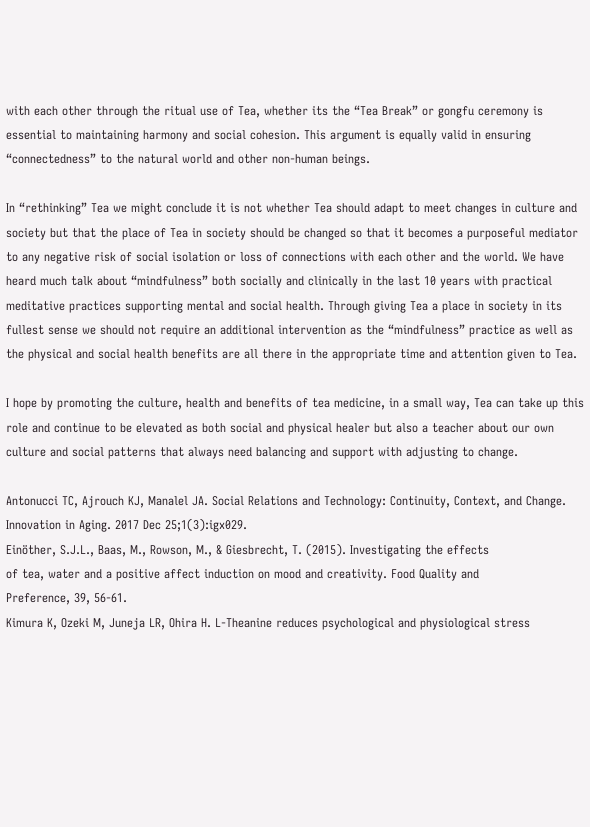with each other through the ritual use of Tea, whether its the “Tea Break” or gongfu ceremony is essential to maintaining harmony and social cohesion. This argument is equally valid in ensuring “connectedness” to the natural world and other non-human beings.

In “rethinking” Tea we might conclude it is not whether Tea should adapt to meet changes in culture and society but that the place of Tea in society should be changed so that it becomes a purposeful mediator to any negative risk of social isolation or loss of connections with each other and the world. We have heard much talk about “mindfulness” both socially and clinically in the last 10 years with practical meditative practices supporting mental and social health. Through giving Tea a place in society in its fullest sense we should not require an additional intervention as the “mindfulness” practice as well as the physical and social health benefits are all there in the appropriate time and attention given to Tea.

I hope by promoting the culture, health and benefits of tea medicine, in a small way, Tea can take up this role and continue to be elevated as both social and physical healer but also a teacher about our own culture and social patterns that always need balancing and support with adjusting to change.

Antonucci TC, Ajrouch KJ, Manalel JA. Social Relations and Technology: Continuity, Context, and Change. Innovation in Aging. 2017 Dec 25;1(3):igx029.
Einöther, S.J.L., Baas, M., Rowson, M., & Giesbrecht, T. (2015). Investigating the effects
of tea, water and a positive affect induction on mood and creativity. Food Quality and
Preference, 39, 56-61.
Kimura K, Ozeki M, Juneja LR, Ohira H. L-Theanine reduces psychological and physiological stress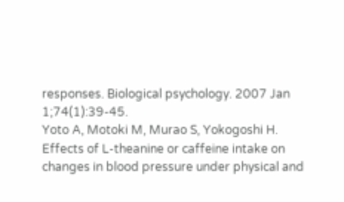responses. Biological psychology. 2007 Jan 1;74(1):39-45.
Yoto A, Motoki M, Murao S, Yokogoshi H. Effects of L-theanine or caffeine intake on changes in blood pressure under physical and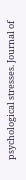psychological stresses. Journal of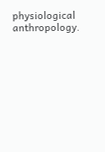physiological anthropology.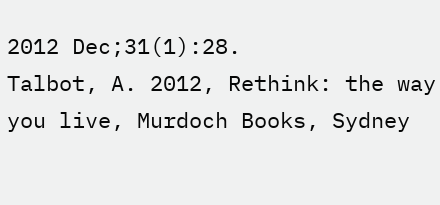2012 Dec;31(1):28.
Talbot, A. 2012, Rethink: the way you live, Murdoch Books, Sydney